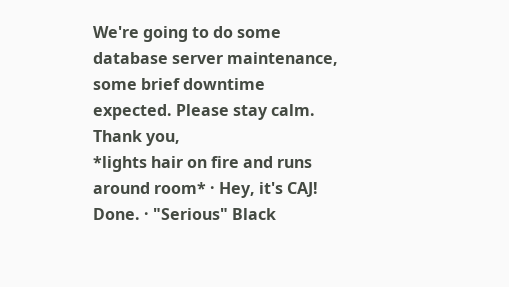We're going to do some database server maintenance, some brief downtime expected. Please stay calm. Thank you,
*lights hair on fire and runs around room* · Hey, it's CAJ!
Done. · "Serious" Black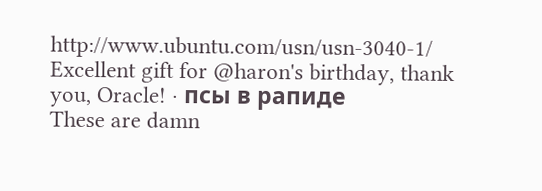http://www.ubuntu.com/usn/usn-3040-1/ Excellent gift for @haron's birthday, thank you, Oracle! · псы в рапиде
These are damn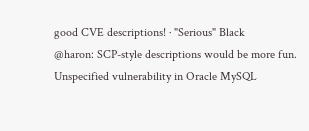good CVE descriptions! · "Serious" Black
@haron: SCP-style descriptions would be more fun. Unspecified vulnerability in Oracle MySQL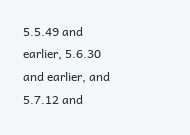5.5.49 and earlier, 5.6.30 and earlier, and 5.7.12 and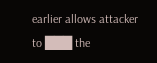earlier allows attacker to ███ the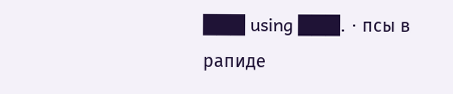███ using ███. · псы в рапиде